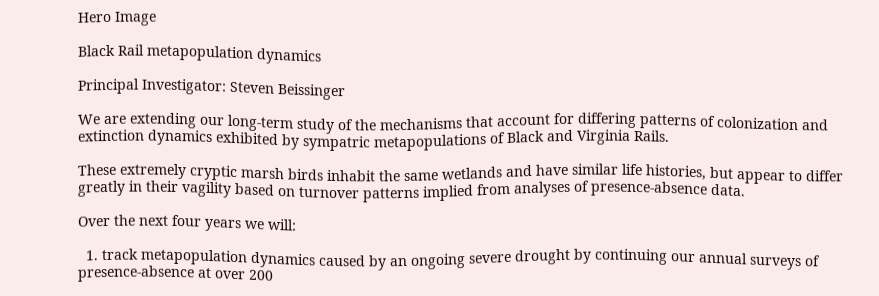Hero Image

Black Rail metapopulation dynamics

Principal Investigator: Steven Beissinger

We are extending our long-term study of the mechanisms that account for differing patterns of colonization and extinction dynamics exhibited by sympatric metapopulations of Black and Virginia Rails.

These extremely cryptic marsh birds inhabit the same wetlands and have similar life histories, but appear to differ greatly in their vagility based on turnover patterns implied from analyses of presence-absence data.

Over the next four years we will:

  1. track metapopulation dynamics caused by an ongoing severe drought by continuing our annual surveys of presence-absence at over 200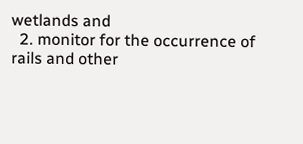wetlands and
  2. monitor for the occurrence of rails and other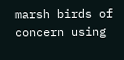marsh birds of concern using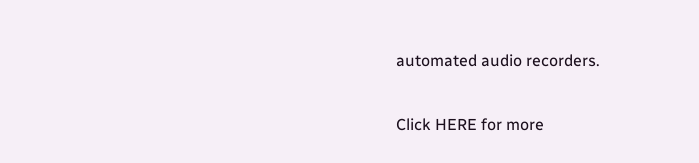automated audio recorders.

Click HERE for more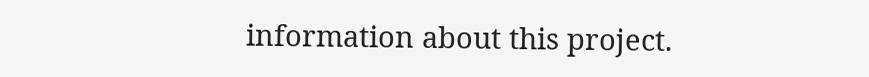information about this project.